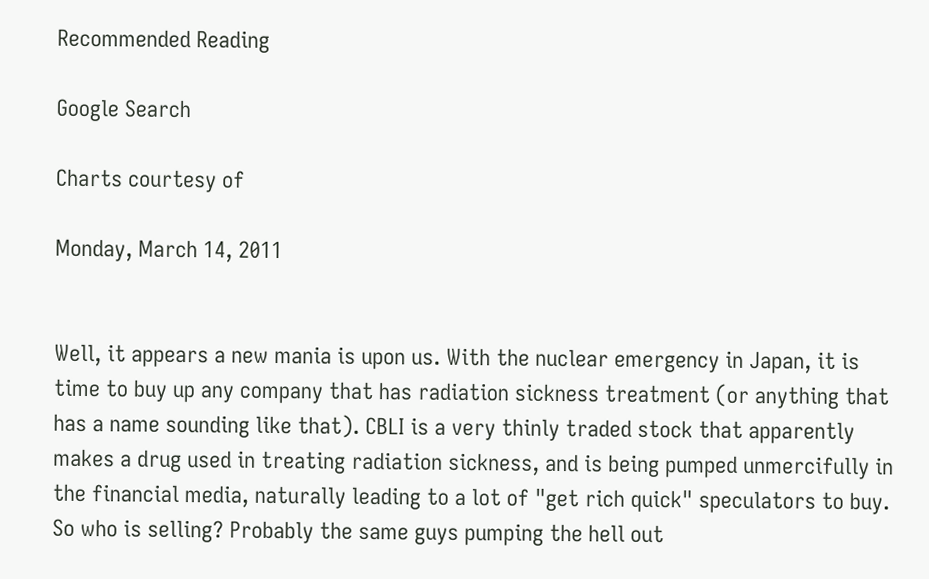Recommended Reading

Google Search

Charts courtesy of

Monday, March 14, 2011


Well, it appears a new mania is upon us. With the nuclear emergency in Japan, it is time to buy up any company that has radiation sickness treatment (or anything that has a name sounding like that). CBLI is a very thinly traded stock that apparently makes a drug used in treating radiation sickness, and is being pumped unmercifully in the financial media, naturally leading to a lot of "get rich quick" speculators to buy. So who is selling? Probably the same guys pumping the hell out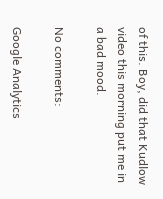of this. Boy, did that Kudlow video this morning put me in a bad mood.

No comments:

Google Analytics